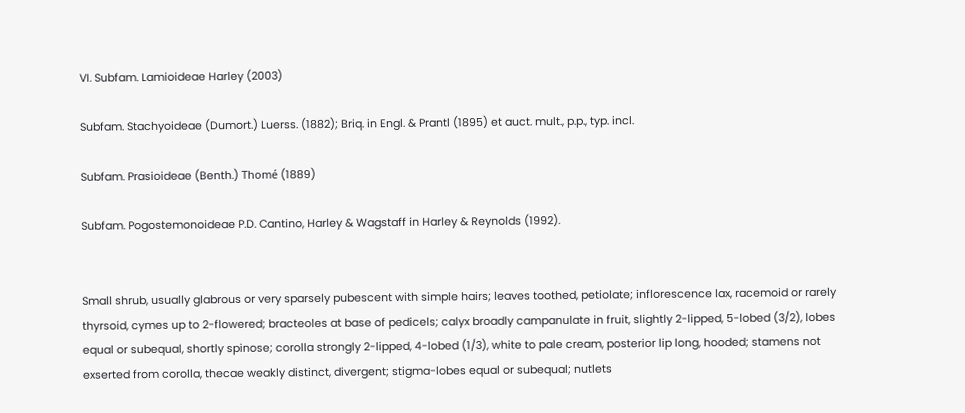VI. Subfam. Lamioideae Harley (2003)

Subfam. Stachyoideae (Dumort.) Luerss. (1882); Briq. in Engl. & Prantl (1895) et auct. mult., p.p., typ. incl.

Subfam. Prasioideae (Benth.) Thomé (1889)

Subfam. Pogostemonoideae P.D. Cantino, Harley & Wagstaff in Harley & Reynolds (1992).


Small shrub, usually glabrous or very sparsely pubescent with simple hairs; leaves toothed, petiolate; inflorescence lax, racemoid or rarely thyrsoid, cymes up to 2-flowered; bracteoles at base of pedicels; calyx broadly campanulate in fruit, slightly 2-lipped, 5-lobed (3/2), lobes equal or subequal, shortly spinose; corolla strongly 2-lipped, 4-lobed (1/3), white to pale cream, posterior lip long, hooded; stamens not exserted from corolla, thecae weakly distinct, divergent; stigma-lobes equal or subequal; nutlets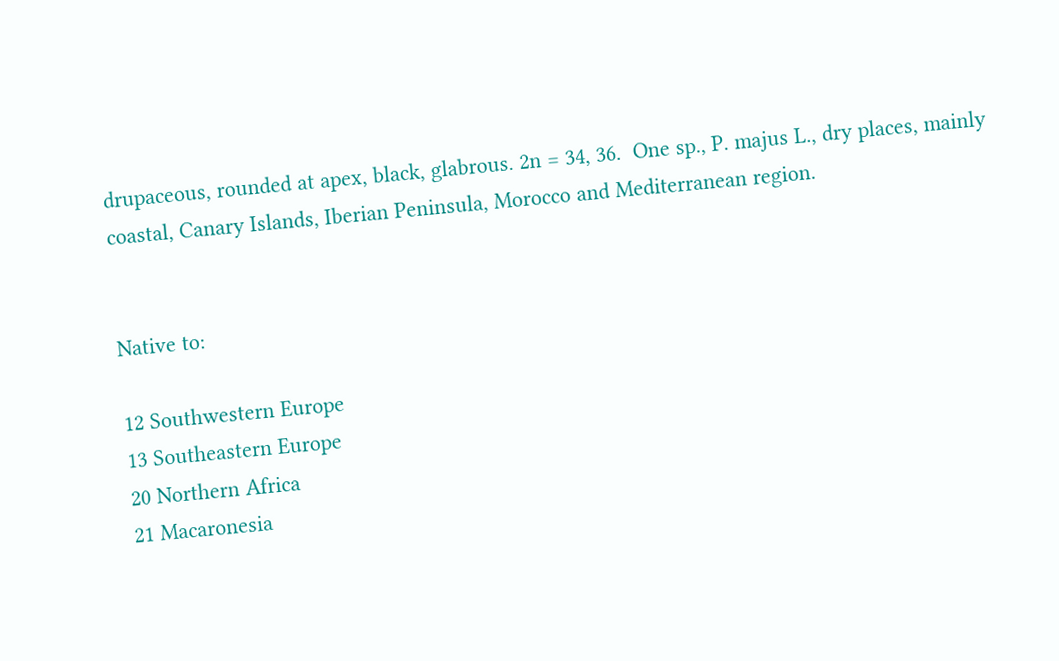drupaceous, rounded at apex, black, glabrous. 2n = 34, 36.  One sp., P. majus L., dry places, mainly coastal, Canary Islands, Iberian Peninsula, Morocco and Mediterranean region.


Native to:

12 Southwestern Europe
13 Southeastern Europe
20 Northern Africa
21 Macaronesia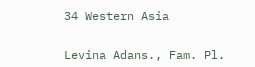34 Western Asia


Levina Adans., Fam. Pl.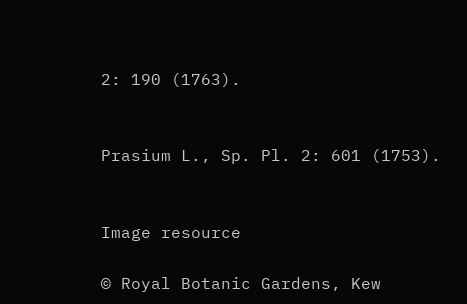2: 190 (1763).


Prasium L., Sp. Pl. 2: 601 (1753).


Image resource

© Royal Botanic Gardens, Kew